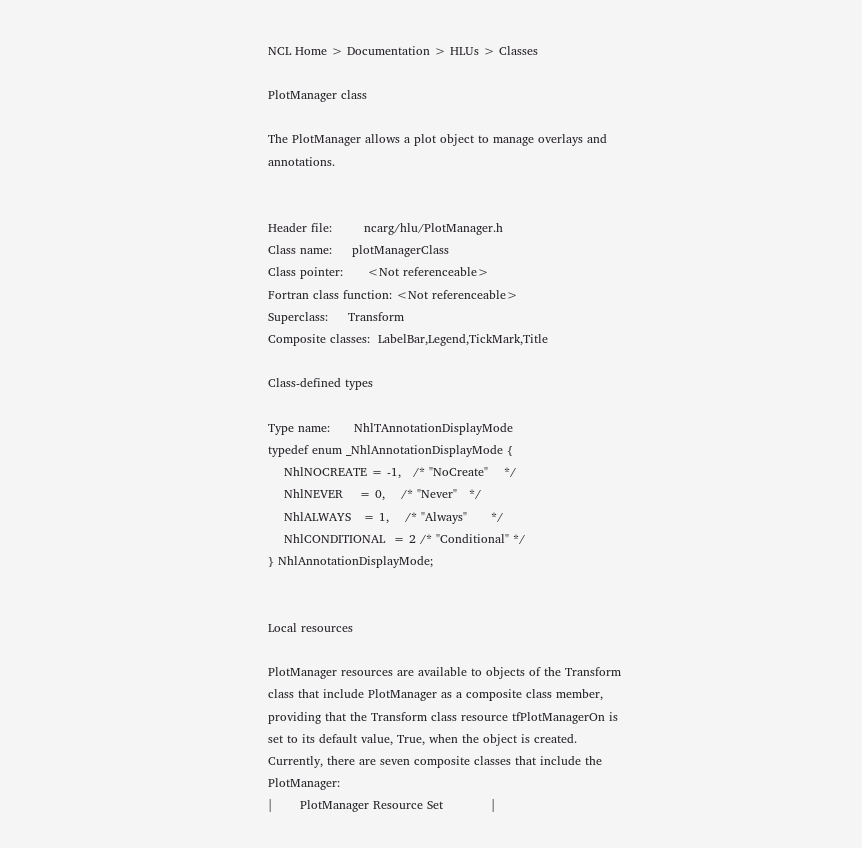NCL Home > Documentation > HLUs > Classes

PlotManager class

The PlotManager allows a plot object to manage overlays and annotations.


Header file:        ncarg/hlu/PlotManager.h
Class name:     plotManagerClass
Class pointer:      <Not referenceable>
Fortran class function: <Not referenceable>
Superclass:     Transform
Composite classes:  LabelBar,Legend,TickMark,Title

Class-defined types

Type name:      NhlTAnnotationDisplayMode
typedef enum _NhlAnnotationDisplayMode {
    NhlNOCREATE = -1,   /* "NoCreate"    */
    NhlNEVER    = 0,    /* "Never"   */
    NhlALWAYS   = 1,    /* "Always"      */
    NhlCONDITIONAL  = 2 /* "Conditional" */
} NhlAnnotationDisplayMode;


Local resources

PlotManager resources are available to objects of the Transform class that include PlotManager as a composite class member, providing that the Transform class resource tfPlotManagerOn is set to its default value, True, when the object is created. Currently, there are seven composite classes that include the PlotManager:
|       PlotManager Resource Set            |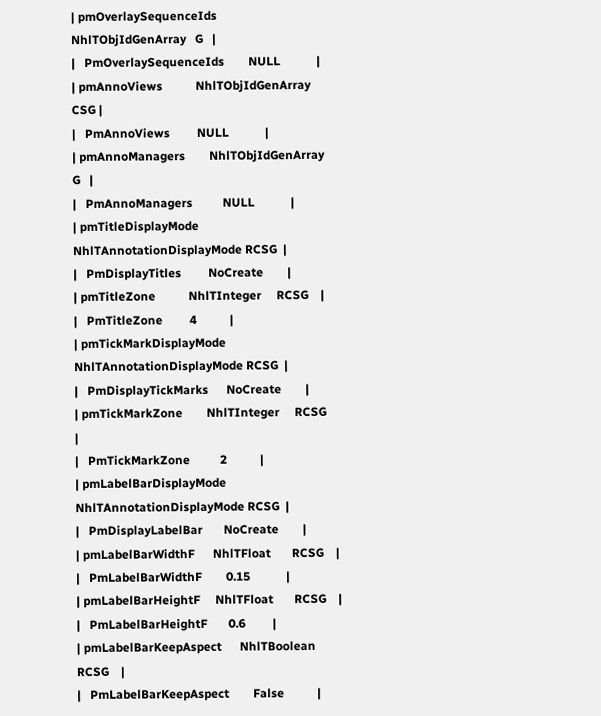| pmOverlaySequenceIds      NhlTObjIdGenArray   G   |
|   PmOverlaySequenceIds        NULL            |
| pmAnnoViews           NhlTObjIdGenArray   CSG |
|   PmAnnoViews         NULL            |
| pmAnnoManagers        NhlTObjIdGenArray   G   |
|   PmAnnoManagers          NULL            |
| pmTitleDisplayMode        NhlTAnnotationDisplayMode RCSG  |
|   PmDisplayTitles         NoCreate        |
| pmTitleZone           NhlTInteger     RCSG    |
|   PmTitleZone         4           |
| pmTickMarkDisplayMode     NhlTAnnotationDisplayMode RCSG  |
|   PmDisplayTickMarks      NoCreate        |
| pmTickMarkZone        NhlTInteger     RCSG    |
|   PmTickMarkZone          2           |
| pmLabelBarDisplayMode     NhlTAnnotationDisplayMode RCSG  |
|   PmDisplayLabelBar       NoCreate        |
| pmLabelBarWidthF      NhlTFloat       RCSG    |
|   PmLabelBarWidthF        0.15            |
| pmLabelBarHeightF     NhlTFloat       RCSG    |
|   PmLabelBarHeightF       0.6         |
| pmLabelBarKeepAspect      NhlTBoolean     RCSG    |
|   PmLabelBarKeepAspect        False           |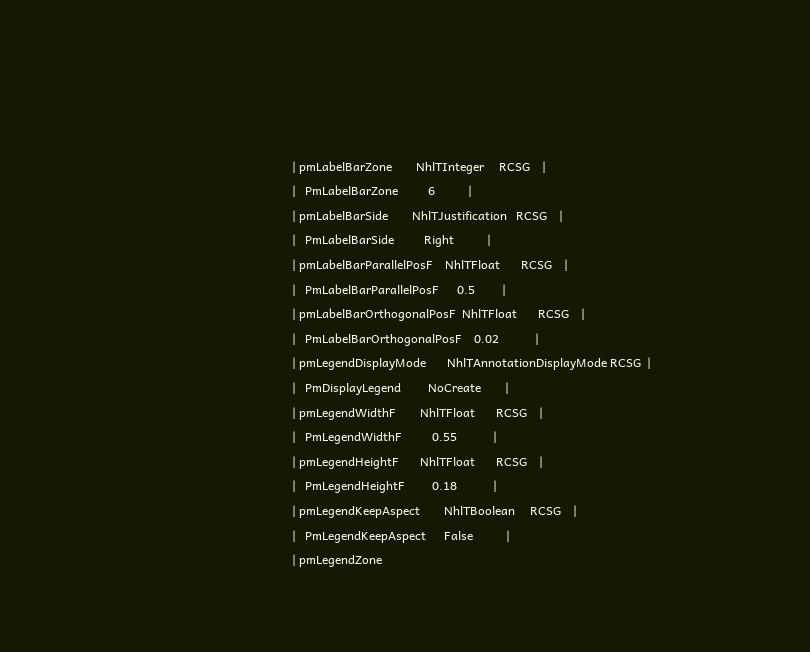| pmLabelBarZone        NhlTInteger     RCSG    |
|   PmLabelBarZone          6           |
| pmLabelBarSide        NhlTJustification   RCSG    |
|   PmLabelBarSide          Right           |
| pmLabelBarParallelPosF    NhlTFloat       RCSG    |
|   PmLabelBarParallelPosF      0.5         |
| pmLabelBarOrthogonalPosF  NhlTFloat       RCSG    |
|   PmLabelBarOrthogonalPosF    0.02            |
| pmLegendDisplayMode       NhlTAnnotationDisplayMode RCSG  |
|   PmDisplayLegend         NoCreate        |
| pmLegendWidthF        NhlTFloat       RCSG    |
|   PmLegendWidthF          0.55            |
| pmLegendHeightF       NhlTFloat       RCSG    |
|   PmLegendHeightF         0.18            |
| pmLegendKeepAspect        NhlTBoolean     RCSG    |
|   PmLegendKeepAspect      False           |
| pmLegendZone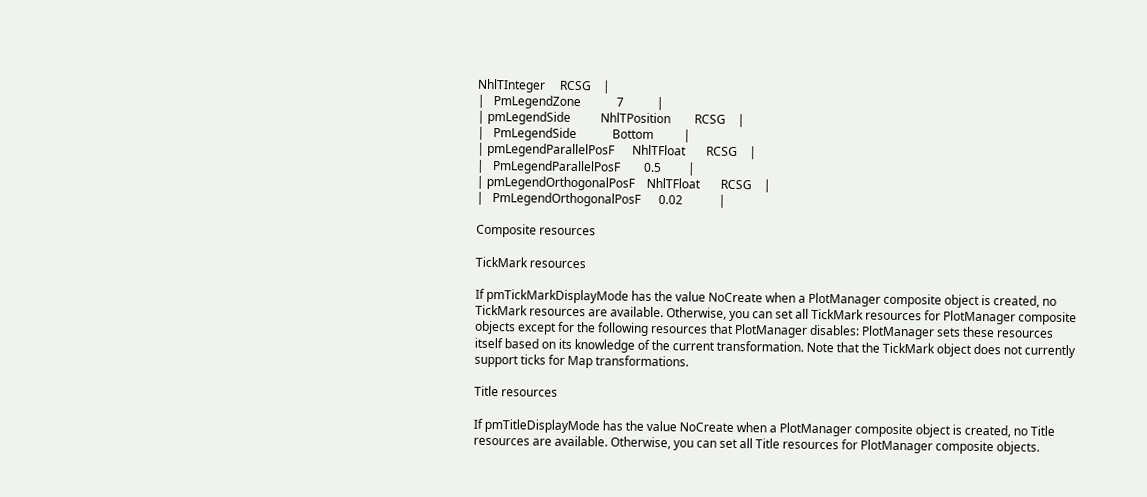NhlTInteger     RCSG    |
|   PmLegendZone            7           |
| pmLegendSide          NhlTPosition        RCSG    |
|   PmLegendSide            Bottom          |
| pmLegendParallelPosF      NhlTFloat       RCSG    |
|   PmLegendParallelPosF        0.5         |
| pmLegendOrthogonalPosF    NhlTFloat       RCSG    |
|   PmLegendOrthogonalPosF      0.02            |

Composite resources

TickMark resources

If pmTickMarkDisplayMode has the value NoCreate when a PlotManager composite object is created, no TickMark resources are available. Otherwise, you can set all TickMark resources for PlotManager composite objects except for the following resources that PlotManager disables: PlotManager sets these resources itself based on its knowledge of the current transformation. Note that the TickMark object does not currently support ticks for Map transformations.

Title resources

If pmTitleDisplayMode has the value NoCreate when a PlotManager composite object is created, no Title resources are available. Otherwise, you can set all Title resources for PlotManager composite objects.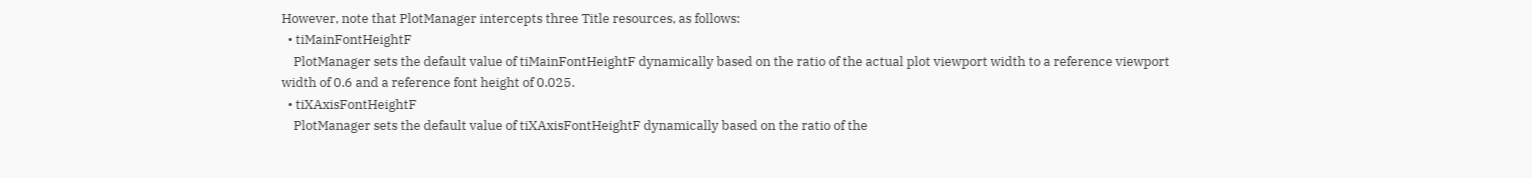However, note that PlotManager intercepts three Title resources, as follows:
  • tiMainFontHeightF
    PlotManager sets the default value of tiMainFontHeightF dynamically based on the ratio of the actual plot viewport width to a reference viewport width of 0.6 and a reference font height of 0.025.
  • tiXAxisFontHeightF
    PlotManager sets the default value of tiXAxisFontHeightF dynamically based on the ratio of the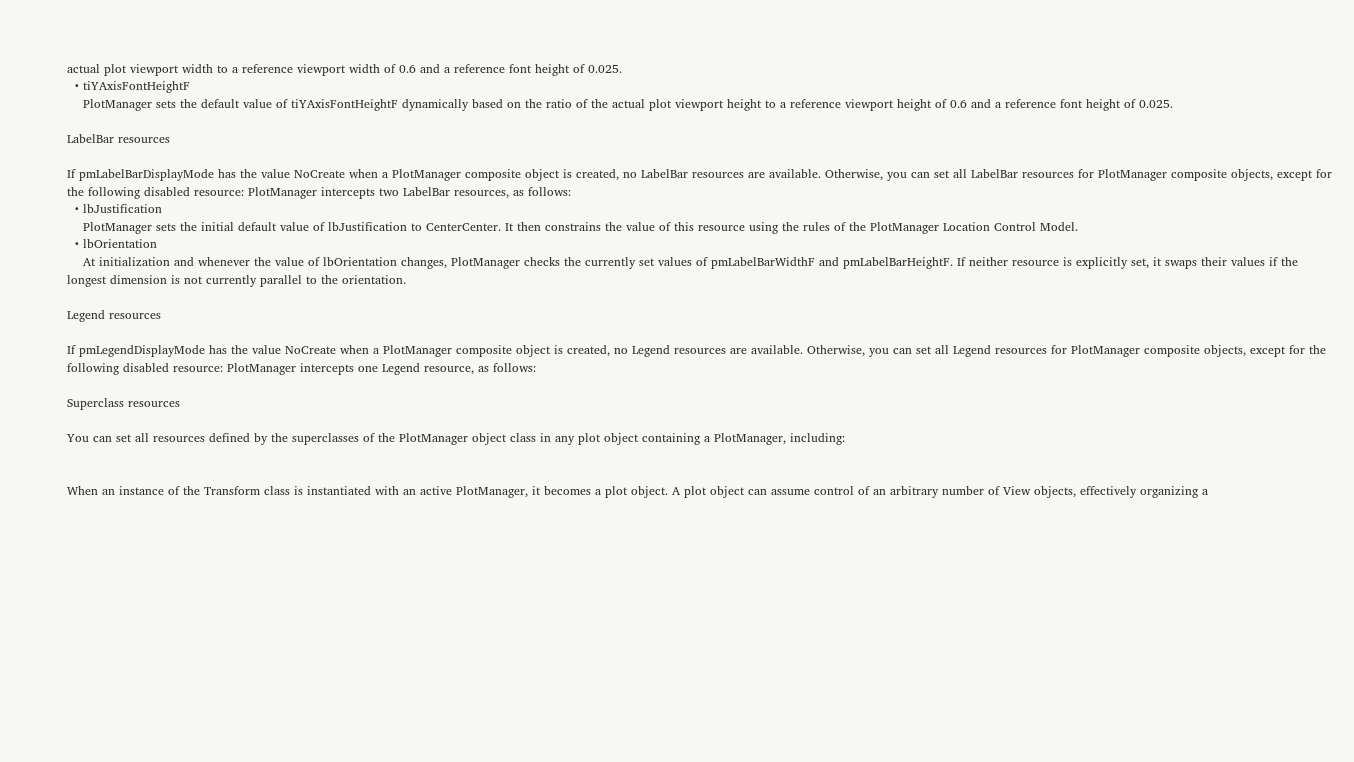actual plot viewport width to a reference viewport width of 0.6 and a reference font height of 0.025.
  • tiYAxisFontHeightF
    PlotManager sets the default value of tiYAxisFontHeightF dynamically based on the ratio of the actual plot viewport height to a reference viewport height of 0.6 and a reference font height of 0.025.

LabelBar resources

If pmLabelBarDisplayMode has the value NoCreate when a PlotManager composite object is created, no LabelBar resources are available. Otherwise, you can set all LabelBar resources for PlotManager composite objects, except for the following disabled resource: PlotManager intercepts two LabelBar resources, as follows:
  • lbJustification
    PlotManager sets the initial default value of lbJustification to CenterCenter. It then constrains the value of this resource using the rules of the PlotManager Location Control Model.
  • lbOrientation
    At initialization and whenever the value of lbOrientation changes, PlotManager checks the currently set values of pmLabelBarWidthF and pmLabelBarHeightF. If neither resource is explicitly set, it swaps their values if the longest dimension is not currently parallel to the orientation.

Legend resources

If pmLegendDisplayMode has the value NoCreate when a PlotManager composite object is created, no Legend resources are available. Otherwise, you can set all Legend resources for PlotManager composite objects, except for the following disabled resource: PlotManager intercepts one Legend resource, as follows:

Superclass resources

You can set all resources defined by the superclasses of the PlotManager object class in any plot object containing a PlotManager, including:


When an instance of the Transform class is instantiated with an active PlotManager, it becomes a plot object. A plot object can assume control of an arbitrary number of View objects, effectively organizing a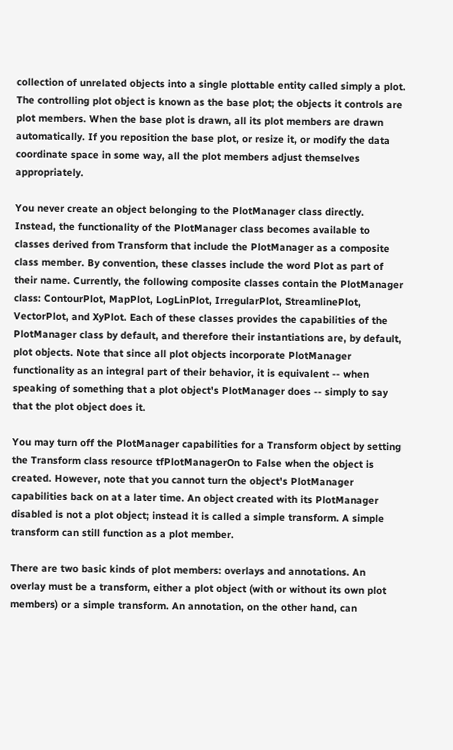collection of unrelated objects into a single plottable entity called simply a plot. The controlling plot object is known as the base plot; the objects it controls are plot members. When the base plot is drawn, all its plot members are drawn automatically. If you reposition the base plot, or resize it, or modify the data coordinate space in some way, all the plot members adjust themselves appropriately.

You never create an object belonging to the PlotManager class directly. Instead, the functionality of the PlotManager class becomes available to classes derived from Transform that include the PlotManager as a composite class member. By convention, these classes include the word Plot as part of their name. Currently, the following composite classes contain the PlotManager class: ContourPlot, MapPlot, LogLinPlot, IrregularPlot, StreamlinePlot, VectorPlot, and XyPlot. Each of these classes provides the capabilities of the PlotManager class by default, and therefore their instantiations are, by default, plot objects. Note that since all plot objects incorporate PlotManager functionality as an integral part of their behavior, it is equivalent -- when speaking of something that a plot object's PlotManager does -- simply to say that the plot object does it.

You may turn off the PlotManager capabilities for a Transform object by setting the Transform class resource tfPlotManagerOn to False when the object is created. However, note that you cannot turn the object's PlotManager capabilities back on at a later time. An object created with its PlotManager disabled is not a plot object; instead it is called a simple transform. A simple transform can still function as a plot member.

There are two basic kinds of plot members: overlays and annotations. An overlay must be a transform, either a plot object (with or without its own plot members) or a simple transform. An annotation, on the other hand, can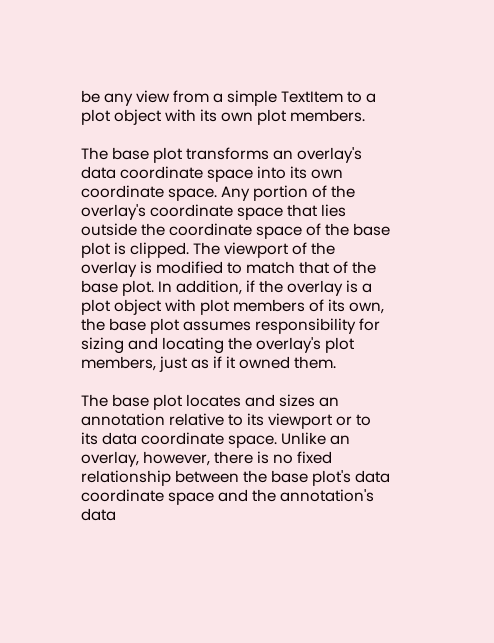be any view from a simple TextItem to a plot object with its own plot members.

The base plot transforms an overlay's data coordinate space into its own coordinate space. Any portion of the overlay's coordinate space that lies outside the coordinate space of the base plot is clipped. The viewport of the overlay is modified to match that of the base plot. In addition, if the overlay is a plot object with plot members of its own, the base plot assumes responsibility for sizing and locating the overlay's plot members, just as if it owned them.

The base plot locates and sizes an annotation relative to its viewport or to its data coordinate space. Unlike an overlay, however, there is no fixed relationship between the base plot's data coordinate space and the annotation's data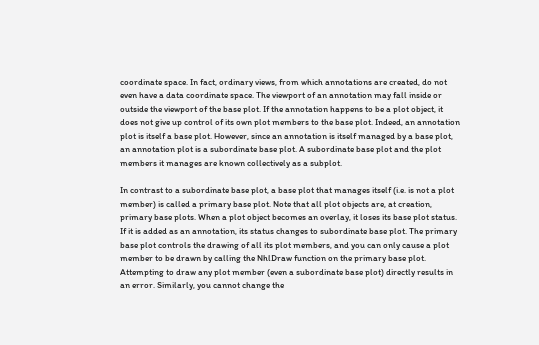coordinate space. In fact, ordinary views, from which annotations are created, do not even have a data coordinate space. The viewport of an annotation may fall inside or outside the viewport of the base plot. If the annotation happens to be a plot object, it does not give up control of its own plot members to the base plot. Indeed, an annotation plot is itself a base plot. However, since an annotation is itself managed by a base plot, an annotation plot is a subordinate base plot. A subordinate base plot and the plot members it manages are known collectively as a subplot.

In contrast to a subordinate base plot, a base plot that manages itself (i.e. is not a plot member) is called a primary base plot. Note that all plot objects are, at creation, primary base plots. When a plot object becomes an overlay, it loses its base plot status. If it is added as an annotation, its status changes to subordinate base plot. The primary base plot controls the drawing of all its plot members, and you can only cause a plot member to be drawn by calling the NhlDraw function on the primary base plot. Attempting to draw any plot member (even a subordinate base plot) directly results in an error. Similarly, you cannot change the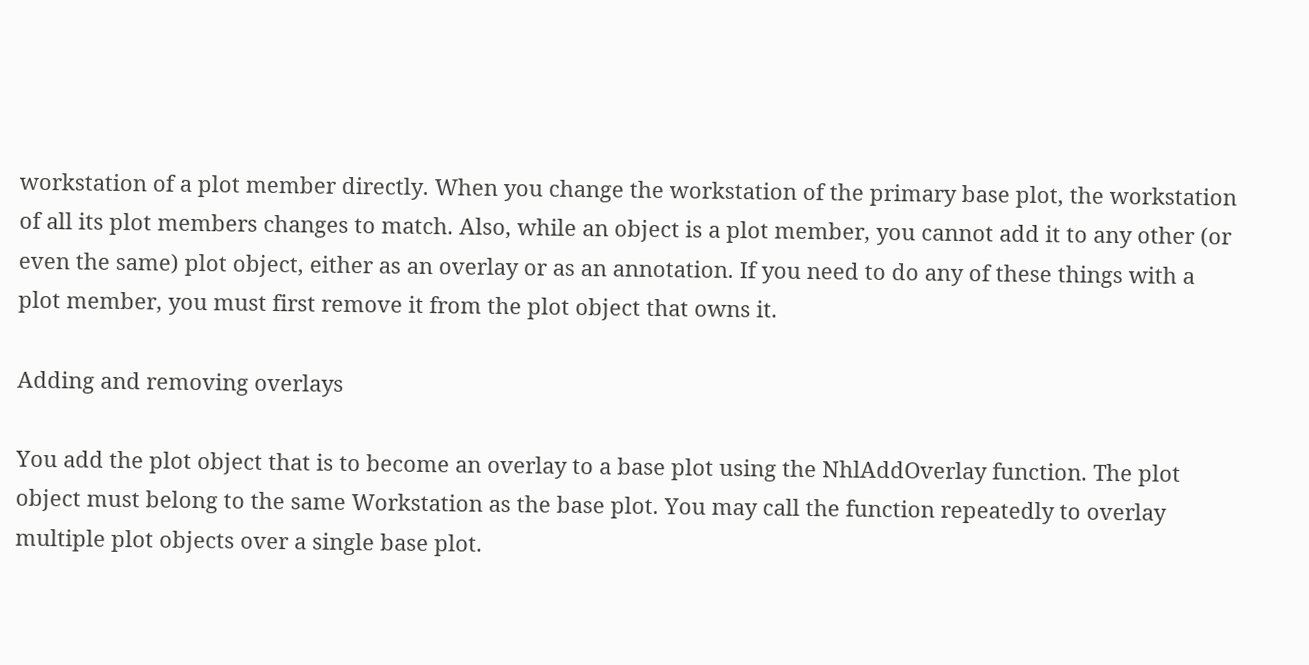workstation of a plot member directly. When you change the workstation of the primary base plot, the workstation of all its plot members changes to match. Also, while an object is a plot member, you cannot add it to any other (or even the same) plot object, either as an overlay or as an annotation. If you need to do any of these things with a plot member, you must first remove it from the plot object that owns it.

Adding and removing overlays

You add the plot object that is to become an overlay to a base plot using the NhlAddOverlay function. The plot object must belong to the same Workstation as the base plot. You may call the function repeatedly to overlay multiple plot objects over a single base plot.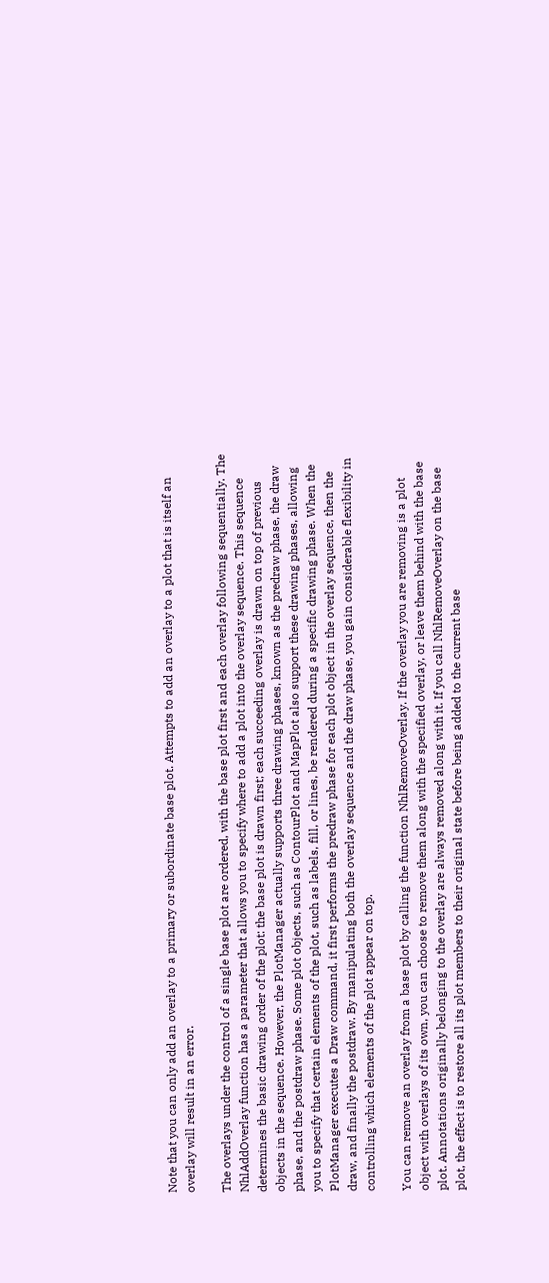Note that you can only add an overlay to a primary or subordinate base plot. Attempts to add an overlay to a plot that is itself an overlay will result in an error.

The overlays under the control of a single base plot are ordered, with the base plot first and each overlay following sequentially. The NhlAddOverlay function has a parameter that allows you to specify where to add a plot into the overlay sequence. This sequence determines the basic drawing order of the plot: the base plot is drawn first; each succeeding overlay is drawn on top of previous objects in the sequence. However, the PlotManager actually supports three drawing phases, known as the predraw phase, the draw phase, and the postdraw phase. Some plot objects, such as ContourPlot and MapPlot also support these drawing phases, allowing you to specify that certain elements of the plot, such as labels, fill, or lines, be rendered during a specific drawing phase. When the PlotManager executes a Draw command, it first performs the predraw phase for each plot object in the overlay sequence, then the draw, and finally the postdraw. By manipulating both the overlay sequence and the draw phase, you gain considerable flexibility in controlling which elements of the plot appear on top.

You can remove an overlay from a base plot by calling the function NhlRemoveOverlay. If the overlay you are removing is a plot object with overlays of its own, you can choose to remove them along with the specified overlay, or leave them behind with the base plot. Annotations originally belonging to the overlay are always removed along with it. If you call NhlRemoveOverlay on the base plot, the effect is to restore all its plot members to their original state before being added to the current base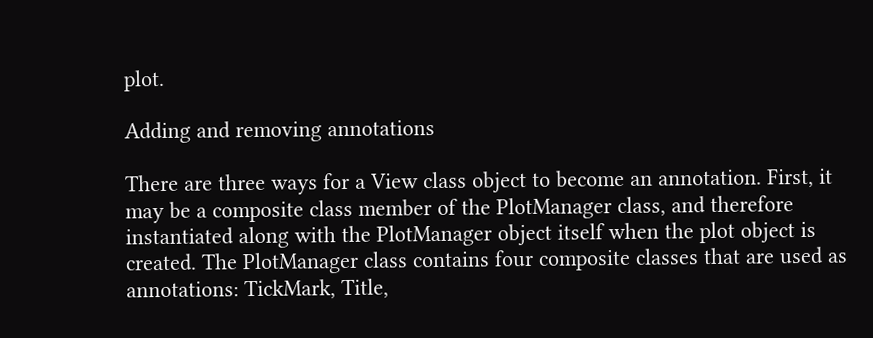plot.

Adding and removing annotations

There are three ways for a View class object to become an annotation. First, it may be a composite class member of the PlotManager class, and therefore instantiated along with the PlotManager object itself when the plot object is created. The PlotManager class contains four composite classes that are used as annotations: TickMark, Title,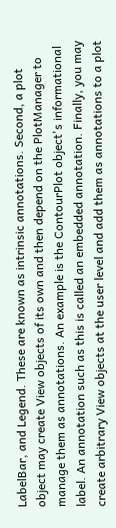LabelBar, and Legend. These are known as intrinsic annotations. Second, a plot object may create View objects of its own and then depend on the PlotManager to manage them as annotations. An example is the ContourPlot object's informational label. An annotation such as this is called an embedded annotation. Finally, you may create arbitrary View objects at the user level and add them as annotations to a plot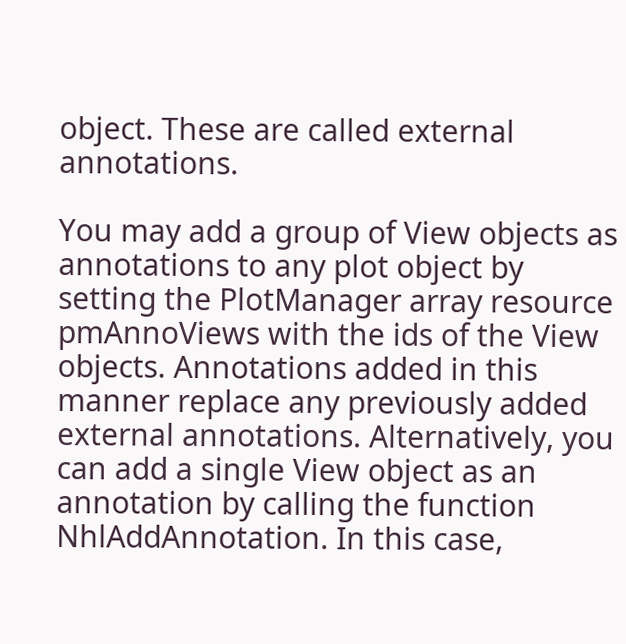object. These are called external annotations.

You may add a group of View objects as annotations to any plot object by setting the PlotManager array resource pmAnnoViews with the ids of the View objects. Annotations added in this manner replace any previously added external annotations. Alternatively, you can add a single View object as an annotation by calling the function NhlAddAnnotation. In this case,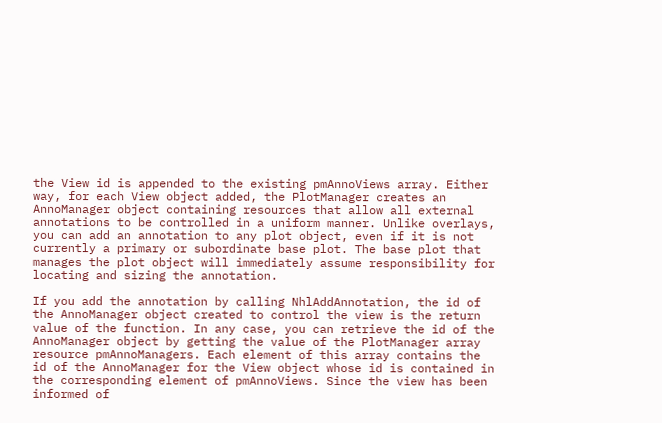the View id is appended to the existing pmAnnoViews array. Either way, for each View object added, the PlotManager creates an AnnoManager object containing resources that allow all external annotations to be controlled in a uniform manner. Unlike overlays, you can add an annotation to any plot object, even if it is not currently a primary or subordinate base plot. The base plot that manages the plot object will immediately assume responsibility for locating and sizing the annotation.

If you add the annotation by calling NhlAddAnnotation, the id of the AnnoManager object created to control the view is the return value of the function. In any case, you can retrieve the id of the AnnoManager object by getting the value of the PlotManager array resource pmAnnoManagers. Each element of this array contains the id of the AnnoManager for the View object whose id is contained in the corresponding element of pmAnnoViews. Since the view has been informed of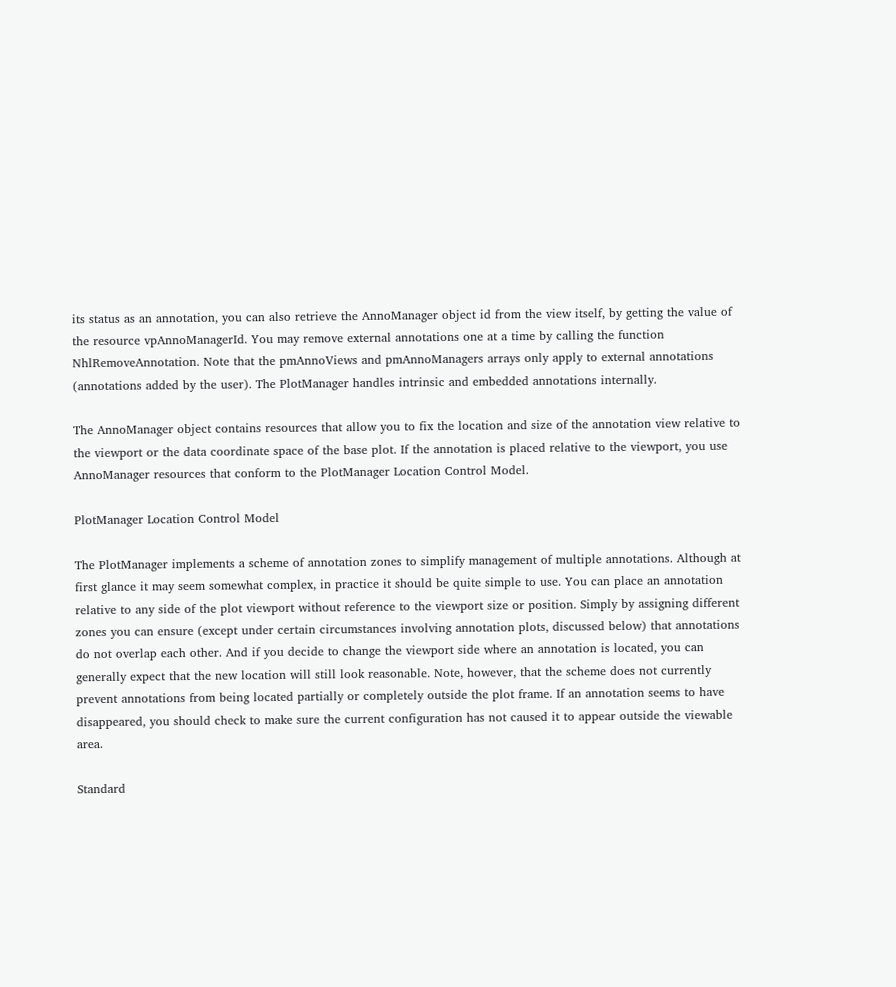its status as an annotation, you can also retrieve the AnnoManager object id from the view itself, by getting the value of the resource vpAnnoManagerId. You may remove external annotations one at a time by calling the function NhlRemoveAnnotation. Note that the pmAnnoViews and pmAnnoManagers arrays only apply to external annotations (annotations added by the user). The PlotManager handles intrinsic and embedded annotations internally.

The AnnoManager object contains resources that allow you to fix the location and size of the annotation view relative to the viewport or the data coordinate space of the base plot. If the annotation is placed relative to the viewport, you use AnnoManager resources that conform to the PlotManager Location Control Model.

PlotManager Location Control Model

The PlotManager implements a scheme of annotation zones to simplify management of multiple annotations. Although at first glance it may seem somewhat complex, in practice it should be quite simple to use. You can place an annotation relative to any side of the plot viewport without reference to the viewport size or position. Simply by assigning different zones you can ensure (except under certain circumstances involving annotation plots, discussed below) that annotations do not overlap each other. And if you decide to change the viewport side where an annotation is located, you can generally expect that the new location will still look reasonable. Note, however, that the scheme does not currently prevent annotations from being located partially or completely outside the plot frame. If an annotation seems to have disappeared, you should check to make sure the current configuration has not caused it to appear outside the viewable area.

Standard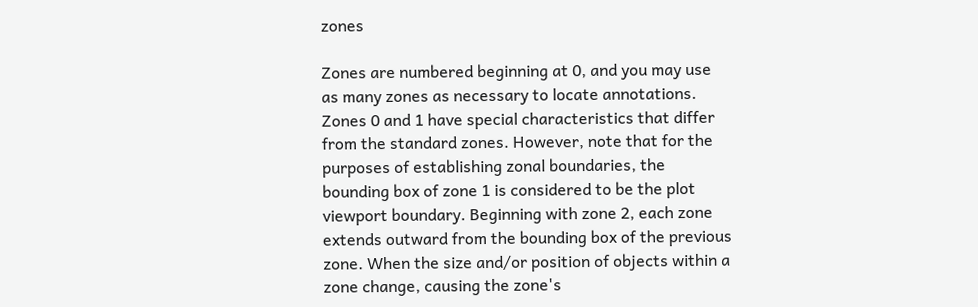zones

Zones are numbered beginning at 0, and you may use as many zones as necessary to locate annotations. Zones 0 and 1 have special characteristics that differ from the standard zones. However, note that for the purposes of establishing zonal boundaries, the bounding box of zone 1 is considered to be the plot viewport boundary. Beginning with zone 2, each zone extends outward from the bounding box of the previous zone. When the size and/or position of objects within a zone change, causing the zone's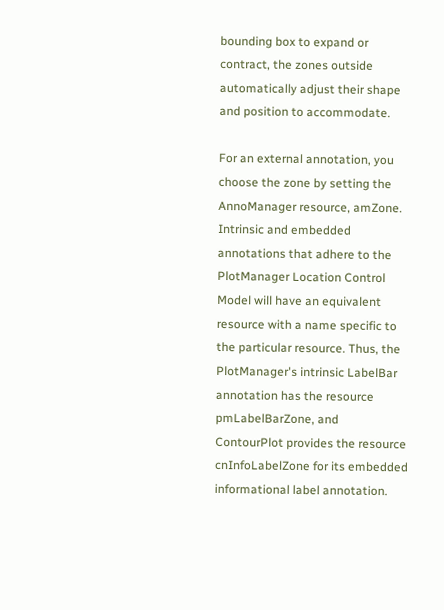bounding box to expand or contract, the zones outside automatically adjust their shape and position to accommodate.

For an external annotation, you choose the zone by setting the AnnoManager resource, amZone. Intrinsic and embedded annotations that adhere to the PlotManager Location Control Model will have an equivalent resource with a name specific to the particular resource. Thus, the PlotManager's intrinsic LabelBar annotation has the resource pmLabelBarZone, and ContourPlot provides the resource cnInfoLabelZone for its embedded informational label annotation.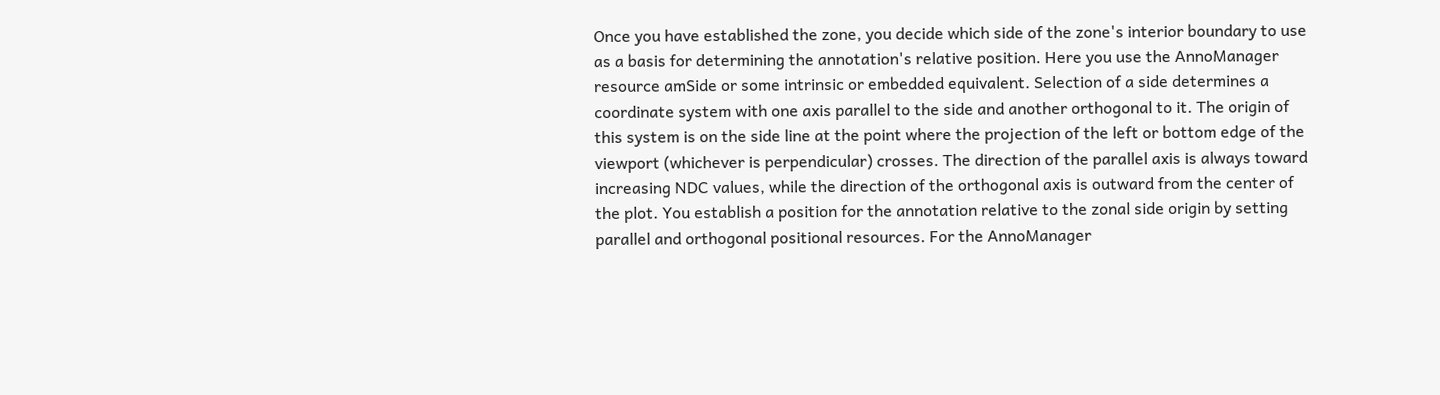Once you have established the zone, you decide which side of the zone's interior boundary to use as a basis for determining the annotation's relative position. Here you use the AnnoManager resource amSide or some intrinsic or embedded equivalent. Selection of a side determines a coordinate system with one axis parallel to the side and another orthogonal to it. The origin of this system is on the side line at the point where the projection of the left or bottom edge of the viewport (whichever is perpendicular) crosses. The direction of the parallel axis is always toward increasing NDC values, while the direction of the orthogonal axis is outward from the center of the plot. You establish a position for the annotation relative to the zonal side origin by setting parallel and orthogonal positional resources. For the AnnoManager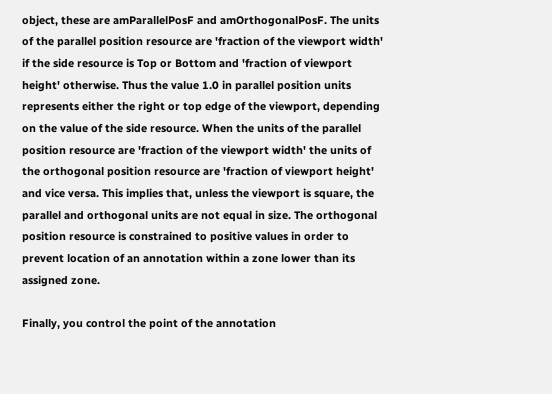object, these are amParallelPosF and amOrthogonalPosF. The units of the parallel position resource are 'fraction of the viewport width' if the side resource is Top or Bottom and 'fraction of viewport height' otherwise. Thus the value 1.0 in parallel position units represents either the right or top edge of the viewport, depending on the value of the side resource. When the units of the parallel position resource are 'fraction of the viewport width' the units of the orthogonal position resource are 'fraction of viewport height' and vice versa. This implies that, unless the viewport is square, the parallel and orthogonal units are not equal in size. The orthogonal position resource is constrained to positive values in order to prevent location of an annotation within a zone lower than its assigned zone.

Finally, you control the point of the annotation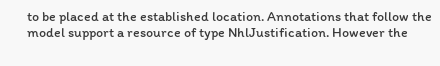to be placed at the established location. Annotations that follow the model support a resource of type NhlJustification. However the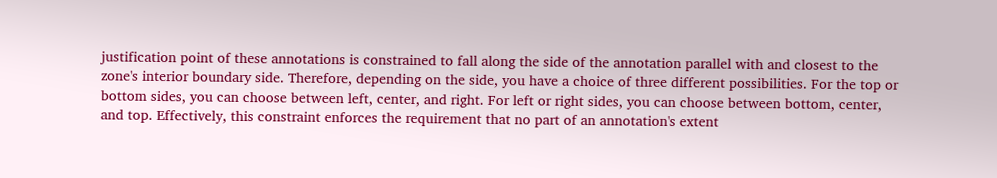justification point of these annotations is constrained to fall along the side of the annotation parallel with and closest to the zone's interior boundary side. Therefore, depending on the side, you have a choice of three different possibilities. For the top or bottom sides, you can choose between left, center, and right. For left or right sides, you can choose between bottom, center, and top. Effectively, this constraint enforces the requirement that no part of an annotation's extent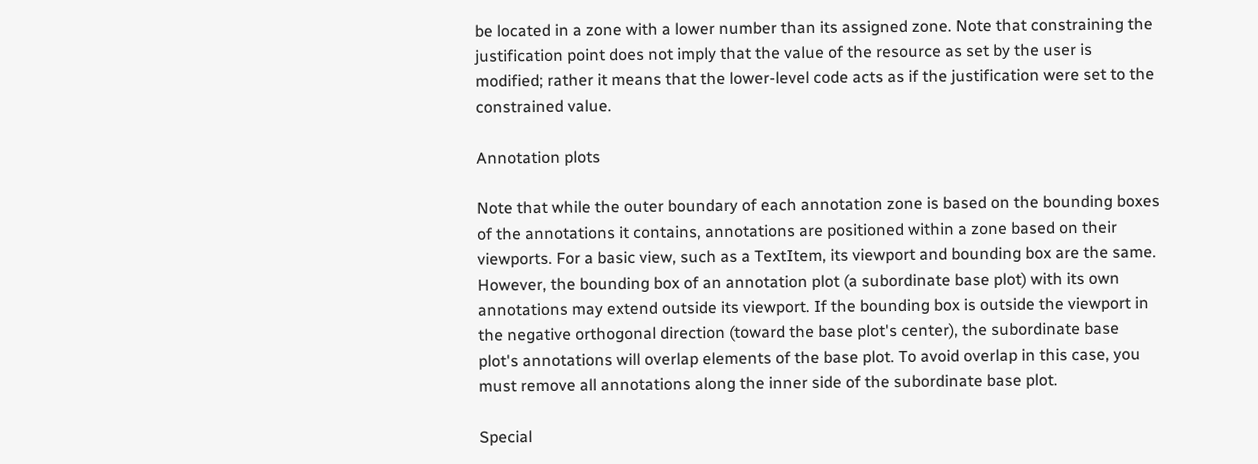be located in a zone with a lower number than its assigned zone. Note that constraining the justification point does not imply that the value of the resource as set by the user is modified; rather it means that the lower-level code acts as if the justification were set to the constrained value.

Annotation plots

Note that while the outer boundary of each annotation zone is based on the bounding boxes of the annotations it contains, annotations are positioned within a zone based on their viewports. For a basic view, such as a TextItem, its viewport and bounding box are the same. However, the bounding box of an annotation plot (a subordinate base plot) with its own annotations may extend outside its viewport. If the bounding box is outside the viewport in the negative orthogonal direction (toward the base plot's center), the subordinate base plot's annotations will overlap elements of the base plot. To avoid overlap in this case, you must remove all annotations along the inner side of the subordinate base plot.

Special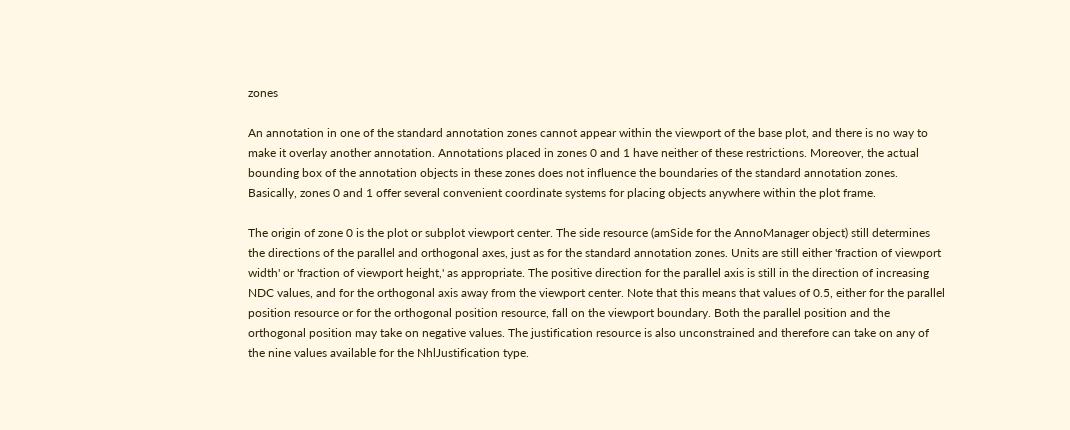zones

An annotation in one of the standard annotation zones cannot appear within the viewport of the base plot, and there is no way to make it overlay another annotation. Annotations placed in zones 0 and 1 have neither of these restrictions. Moreover, the actual bounding box of the annotation objects in these zones does not influence the boundaries of the standard annotation zones. Basically, zones 0 and 1 offer several convenient coordinate systems for placing objects anywhere within the plot frame.

The origin of zone 0 is the plot or subplot viewport center. The side resource (amSide for the AnnoManager object) still determines the directions of the parallel and orthogonal axes, just as for the standard annotation zones. Units are still either 'fraction of viewport width' or 'fraction of viewport height,' as appropriate. The positive direction for the parallel axis is still in the direction of increasing NDC values, and for the orthogonal axis away from the viewport center. Note that this means that values of 0.5, either for the parallel position resource or for the orthogonal position resource, fall on the viewport boundary. Both the parallel position and the orthogonal position may take on negative values. The justification resource is also unconstrained and therefore can take on any of the nine values available for the NhlJustification type.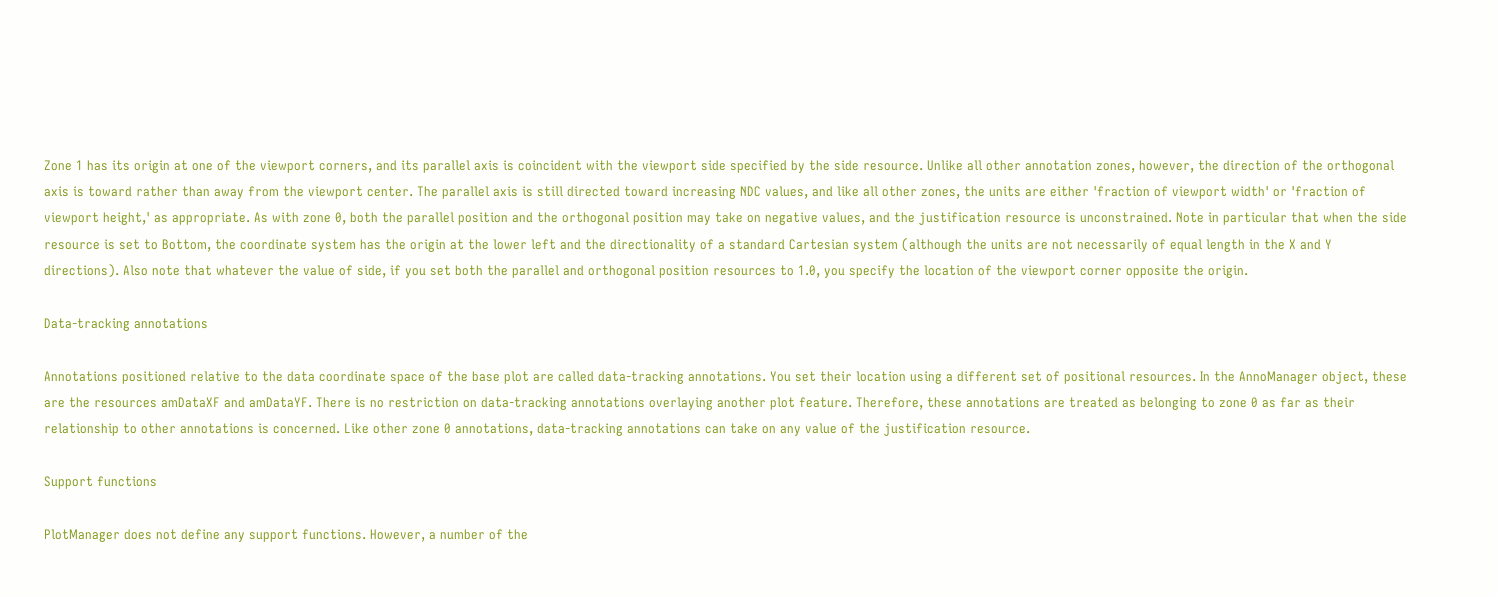Zone 1 has its origin at one of the viewport corners, and its parallel axis is coincident with the viewport side specified by the side resource. Unlike all other annotation zones, however, the direction of the orthogonal axis is toward rather than away from the viewport center. The parallel axis is still directed toward increasing NDC values, and like all other zones, the units are either 'fraction of viewport width' or 'fraction of viewport height,' as appropriate. As with zone 0, both the parallel position and the orthogonal position may take on negative values, and the justification resource is unconstrained. Note in particular that when the side resource is set to Bottom, the coordinate system has the origin at the lower left and the directionality of a standard Cartesian system (although the units are not necessarily of equal length in the X and Y directions). Also note that whatever the value of side, if you set both the parallel and orthogonal position resources to 1.0, you specify the location of the viewport corner opposite the origin.

Data-tracking annotations

Annotations positioned relative to the data coordinate space of the base plot are called data-tracking annotations. You set their location using a different set of positional resources. In the AnnoManager object, these are the resources amDataXF and amDataYF. There is no restriction on data-tracking annotations overlaying another plot feature. Therefore, these annotations are treated as belonging to zone 0 as far as their relationship to other annotations is concerned. Like other zone 0 annotations, data-tracking annotations can take on any value of the justification resource.

Support functions

PlotManager does not define any support functions. However, a number of the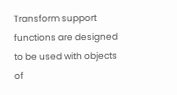Transform support functions are designed to be used with objects of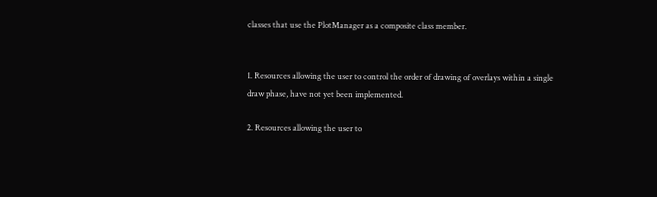classes that use the PlotManager as a composite class member.


1. Resources allowing the user to control the order of drawing of overlays within a single draw phase, have not yet been implemented.

2. Resources allowing the user to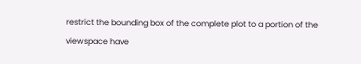restrict the bounding box of the complete plot to a portion of the viewspace have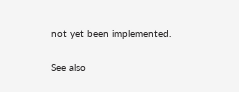not yet been implemented.

See also